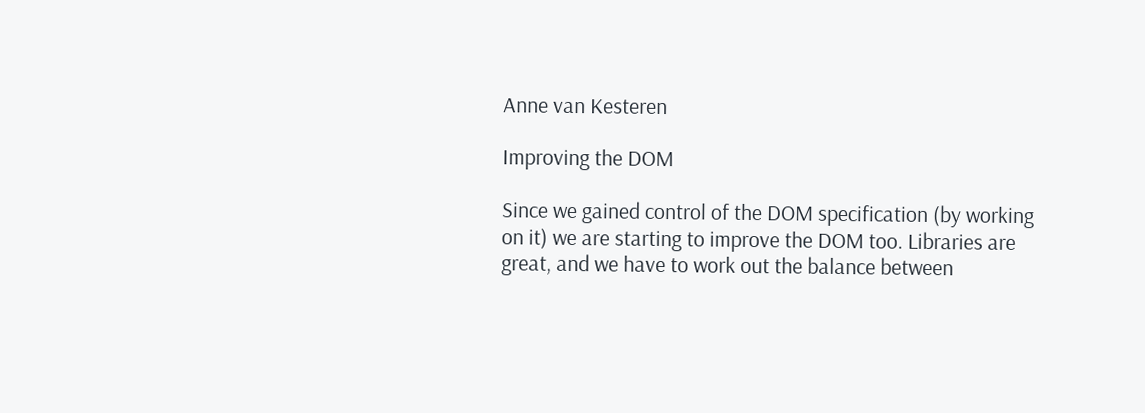Anne van Kesteren

Improving the DOM

Since we gained control of the DOM specification (by working on it) we are starting to improve the DOM too. Libraries are great, and we have to work out the balance between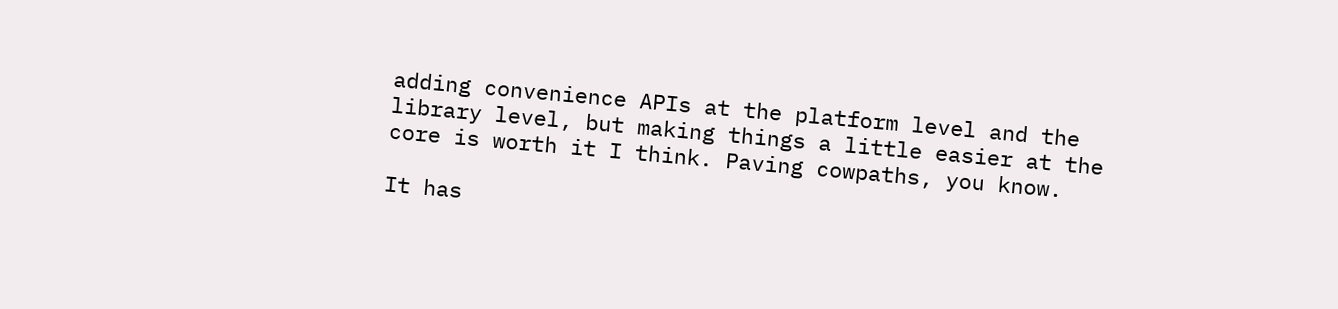adding convenience APIs at the platform level and the library level, but making things a little easier at the core is worth it I think. Paving cowpaths, you know.

It has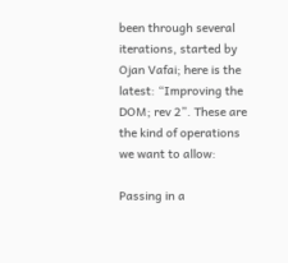been through several iterations, started by Ojan Vafai; here is the latest: “Improving the DOM; rev 2”. These are the kind of operations we want to allow:

Passing in a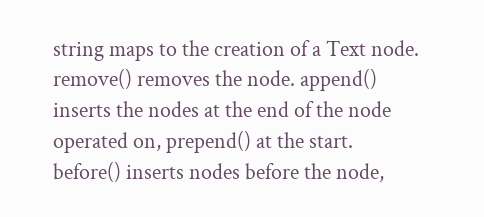string maps to the creation of a Text node. remove() removes the node. append() inserts the nodes at the end of the node operated on, prepend() at the start. before() inserts nodes before the node,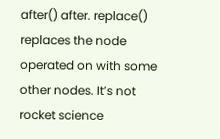after() after. replace() replaces the node operated on with some other nodes. It’s not rocket science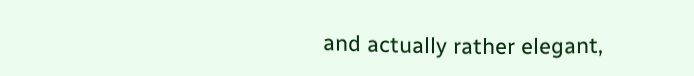and actually rather elegant,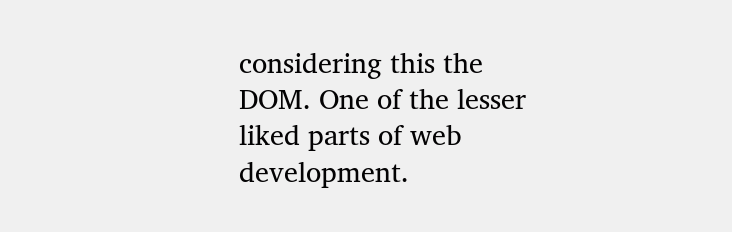considering this the DOM. One of the lesser liked parts of web development.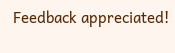Feedback appreciated!